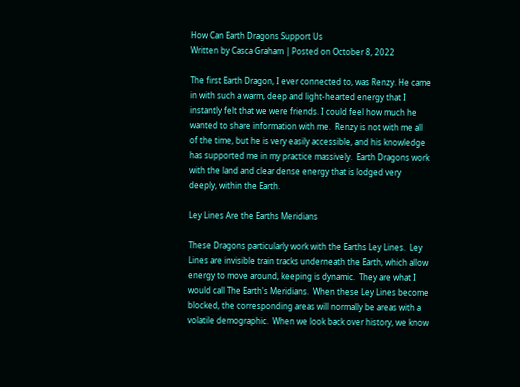How Can Earth Dragons Support Us
Written by Casca Graham | Posted on October 8, 2022

The first Earth Dragon, I ever connected to, was Renzy. He came in with such a warm, deep and light-hearted energy that I instantly felt that we were friends. I could feel how much he wanted to share information with me.  Renzy is not with me all of the time, but he is very easily accessible, and his knowledge has supported me in my practice massively.  Earth Dragons work with the land and clear dense energy that is lodged very deeply, within the Earth.

Ley Lines Are the Earths Meridians

These Dragons particularly work with the Earths Ley Lines.  Ley Lines are invisible train tracks underneath the Earth, which allow energy to move around, keeping is dynamic.  They are what I would call The Earth's Meridians.  When these Ley Lines become blocked, the corresponding areas will normally be areas with a volatile demographic.  When we look back over history, we know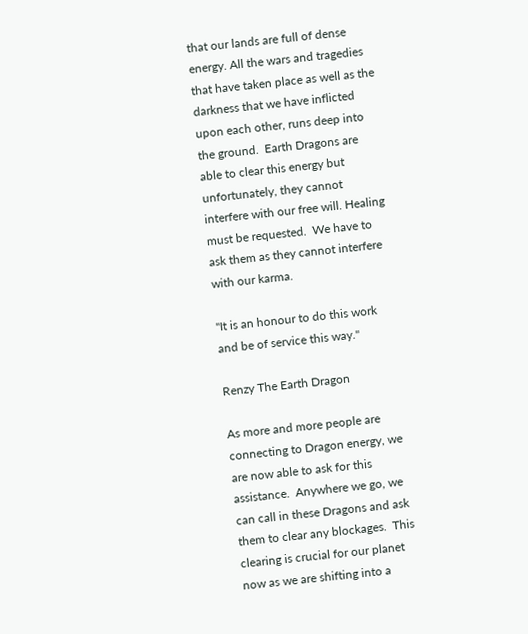that our lands are full of dense energy. All the wars and tragedies that have taken place as well as the darkness that we have inflicted upon each other, runs deep into the ground.  Earth Dragons are able to clear this energy but unfortunately, they cannot interfere with our free will. Healing must be requested.  We have to ask them as they cannot interfere with our karma.

"It is an honour to do this work and be of service this way."

Renzy The Earth Dragon

As more and more people are connecting to Dragon energy, we are now able to ask for this assistance.  Anywhere we go, we can call in these Dragons and ask them to clear any blockages.  This clearing is crucial for our planet now as we are shifting into a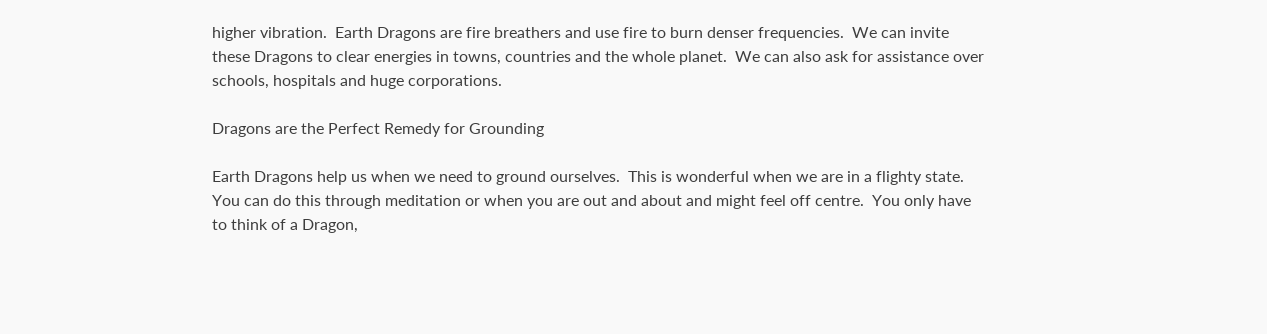higher vibration.  Earth Dragons are fire breathers and use fire to burn denser frequencies.  We can invite these Dragons to clear energies in towns, countries and the whole planet.  We can also ask for assistance over schools, hospitals and huge corporations.

Dragons are the Perfect Remedy for Grounding

Earth Dragons help us when we need to ground ourselves.  This is wonderful when we are in a flighty state.  You can do this through meditation or when you are out and about and might feel off centre.  You only have to think of a Dragon,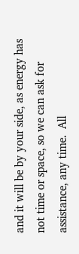and it will be by your side, as energy has not time or space, so we can ask for assistance, any time.  All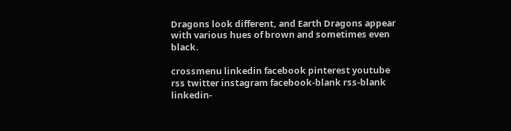Dragons look different, and Earth Dragons appear with various hues of brown and sometimes even black.

crossmenu linkedin facebook pinterest youtube rss twitter instagram facebook-blank rss-blank linkedin-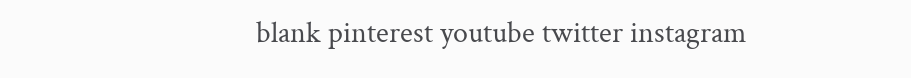blank pinterest youtube twitter instagram